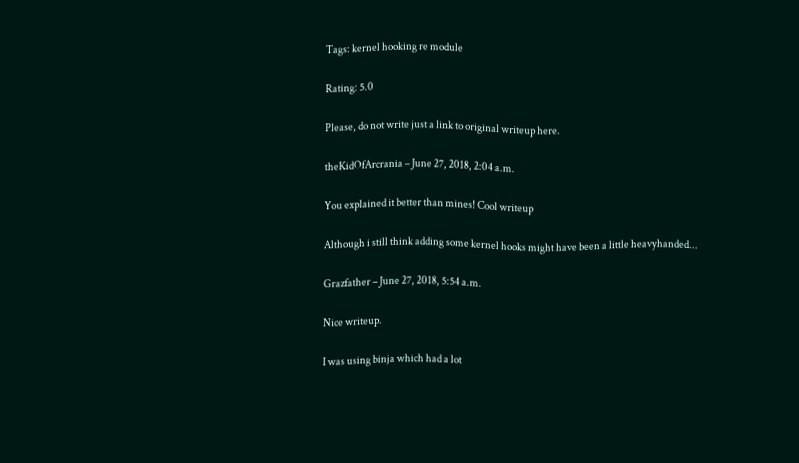Tags: kernel hooking re module

Rating: 5.0

Please, do not write just a link to original writeup here.

theKidOfArcrania – June 27, 2018, 2:04 a.m.

You explained it better than mines! Cool writeup

Although i still think adding some kernel hooks might have been a little heavyhanded...

Grazfather – June 27, 2018, 5:54 a.m.

Nice writeup.

I was using binja which had a lot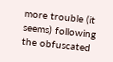more trouble (it seems) following the obfuscated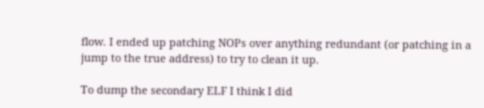flow. I ended up patching NOPs over anything redundant (or patching in a jump to the true address) to try to clean it up.

To dump the secondary ELF I think I did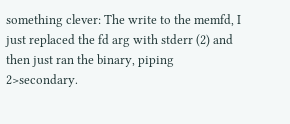something clever: The write to the memfd, I just replaced the fd arg with stderr (2) and then just ran the binary, piping 2>secondary.